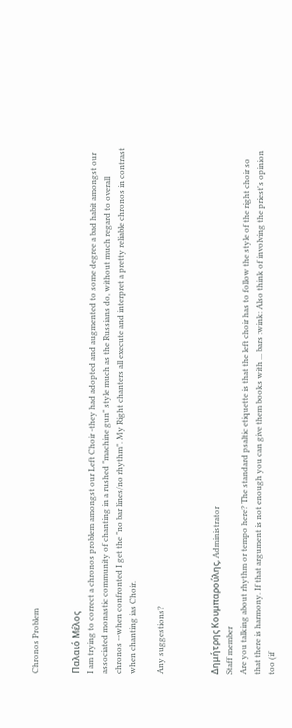Chronos Problem


Παλαιό Μέλος
I am trying to correct a chronos problem amongst our Left Choir -they had adopted and augmented to some degree a bad habit amongst our associated monastic community of chanting in a rushed "machine gun" style much as the Russians do, without much regard to overall chronos --when confronted I get the "no bar lines/no rhythm". My Right chanters all execute and interpret a pretty reliable chronos in contrast when chanting ias Choir.

Any suggestions?



Δημήτρης Κουμπαρούλης, Administrator
Staff member
Are you talking about rhythm or tempo here? The standard psaltic etiquette is that the left choir has to follow the style of the right choir so that there is harmony. If that argument is not enough you can give them books with ... bars :wink: Also think of involving the priest's opinion too (if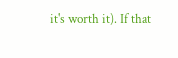it's worth it). If that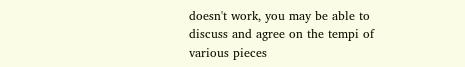doesn't work, you may be able to discuss and agree on the tempi of various pieces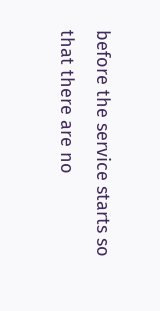before the service starts so that there are no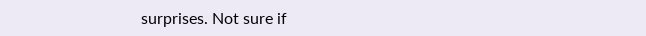surprises. Not sure if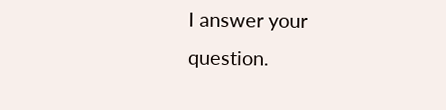I answer your question.